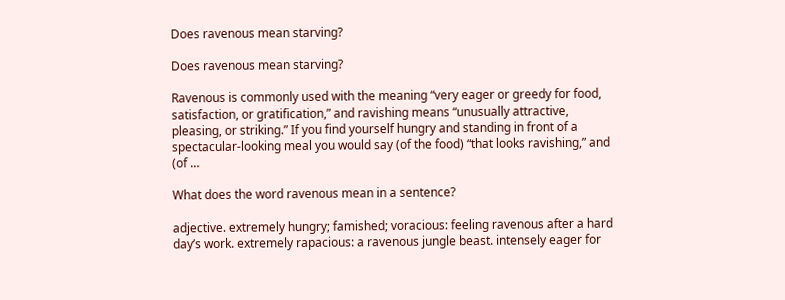Does ravenous mean starving?

Does ravenous mean starving?

Ravenous is commonly used with the meaning “very eager or greedy for food, satisfaction, or gratification,” and ravishing means “unusually attractive, pleasing, or striking.” If you find yourself hungry and standing in front of a spectacular-looking meal you would say (of the food) “that looks ravishing,” and (of …

What does the word ravenous mean in a sentence?

adjective. extremely hungry; famished; voracious: feeling ravenous after a hard day’s work. extremely rapacious: a ravenous jungle beast. intensely eager for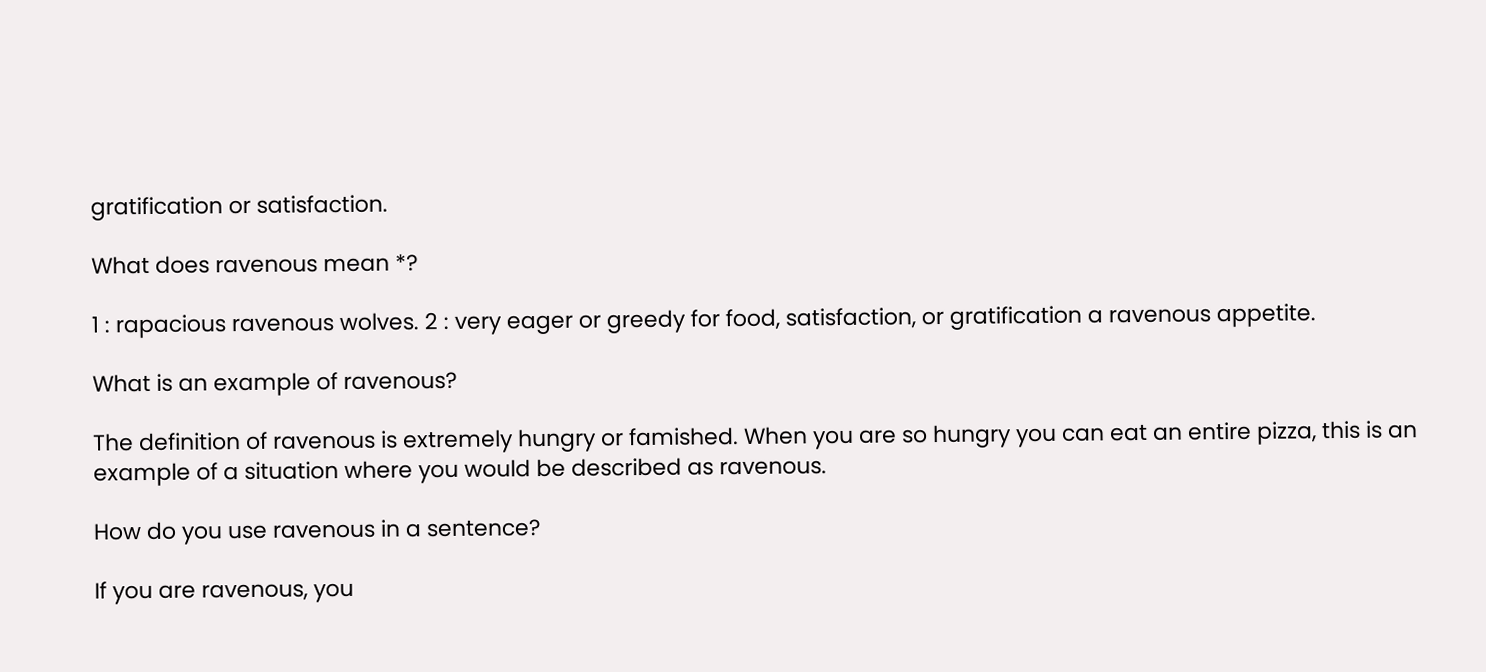gratification or satisfaction.

What does ravenous mean *?

1 : rapacious ravenous wolves. 2 : very eager or greedy for food, satisfaction, or gratification a ravenous appetite.

What is an example of ravenous?

The definition of ravenous is extremely hungry or famished. When you are so hungry you can eat an entire pizza, this is an example of a situation where you would be described as ravenous.

How do you use ravenous in a sentence?

If you are ravenous, you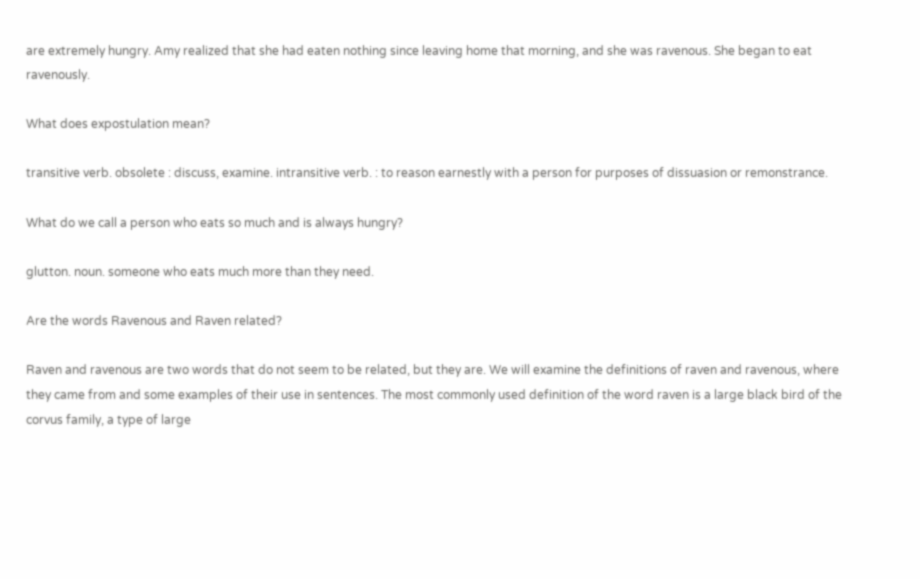are extremely hungry. Amy realized that she had eaten nothing since leaving home that morning, and she was ravenous. She began to eat ravenously.

What does expostulation mean?

transitive verb. obsolete : discuss, examine. intransitive verb. : to reason earnestly with a person for purposes of dissuasion or remonstrance.

What do we call a person who eats so much and is always hungry?

glutton. noun. someone who eats much more than they need.

Are the words Ravenous and Raven related?

Raven and ravenous are two words that do not seem to be related, but they are. We will examine the definitions of raven and ravenous, where they came from and some examples of their use in sentences. The most commonly used definition of the word raven is a large black bird of the corvus family, a type of large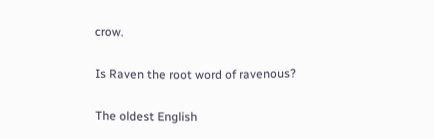crow.

Is Raven the root word of ravenous?

The oldest English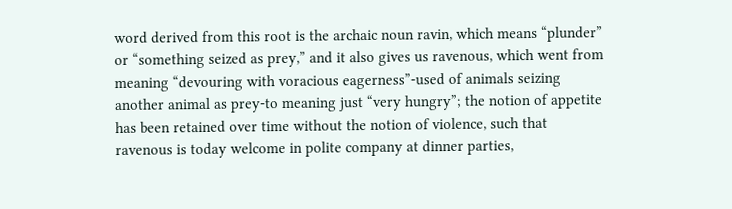word derived from this root is the archaic noun ravin, which means “plunder” or “something seized as prey,” and it also gives us ravenous, which went from meaning “devouring with voracious eagerness”-used of animals seizing another animal as prey-to meaning just “very hungry”; the notion of appetite has been retained over time without the notion of violence, such that ravenous is today welcome in polite company at dinner parties,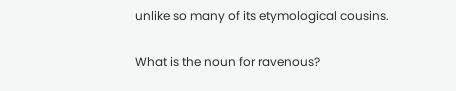unlike so many of its etymological cousins.

What is the noun for ravenous?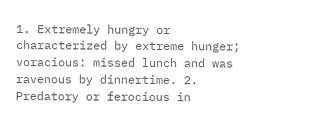1. Extremely hungry or characterized by extreme hunger; voracious: missed lunch and was ravenous by dinnertime. 2. Predatory or ferocious in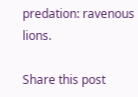predation: ravenous lions.

Share this post